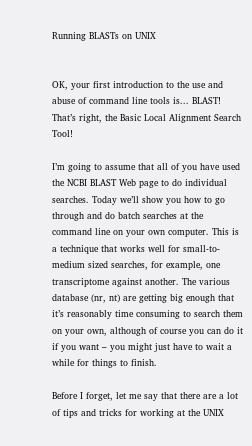Running BLASTs on UNIX


OK, your first introduction to the use and abuse of command line tools is... BLAST! That’s right, the Basic Local Alignment Search Tool!

I’m going to assume that all of you have used the NCBI BLAST Web page to do individual searches. Today we’ll show you how to go through and do batch searches at the command line on your own computer. This is a technique that works well for small-to-medium sized searches, for example, one transcriptome against another. The various database (nr, nt) are getting big enough that it’s reasonably time consuming to search them on your own, although of course you can do it if you want – you might just have to wait a while for things to finish.

Before I forget, let me say that there are a lot of tips and tricks for working at the UNIX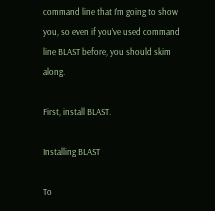command line that I’m going to show you, so even if you’ve used command line BLAST before, you should skim along.

First, install BLAST.

Installing BLAST

To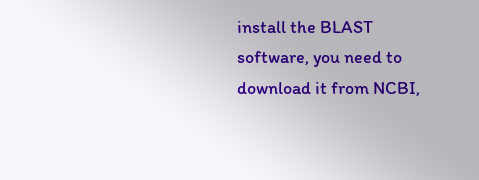install the BLAST software, you need to download it from NCBI,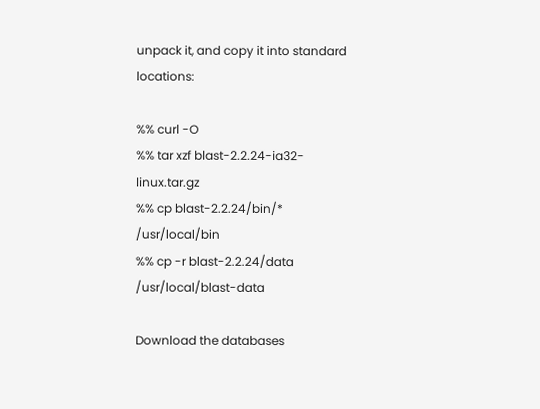unpack it, and copy it into standard locations:

%% curl -O
%% tar xzf blast-2.2.24-ia32-linux.tar.gz
%% cp blast-2.2.24/bin/* /usr/local/bin
%% cp -r blast-2.2.24/data /usr/local/blast-data

Download the databases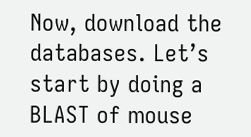Now, download the databases. Let’s start by doing a BLAST of mouse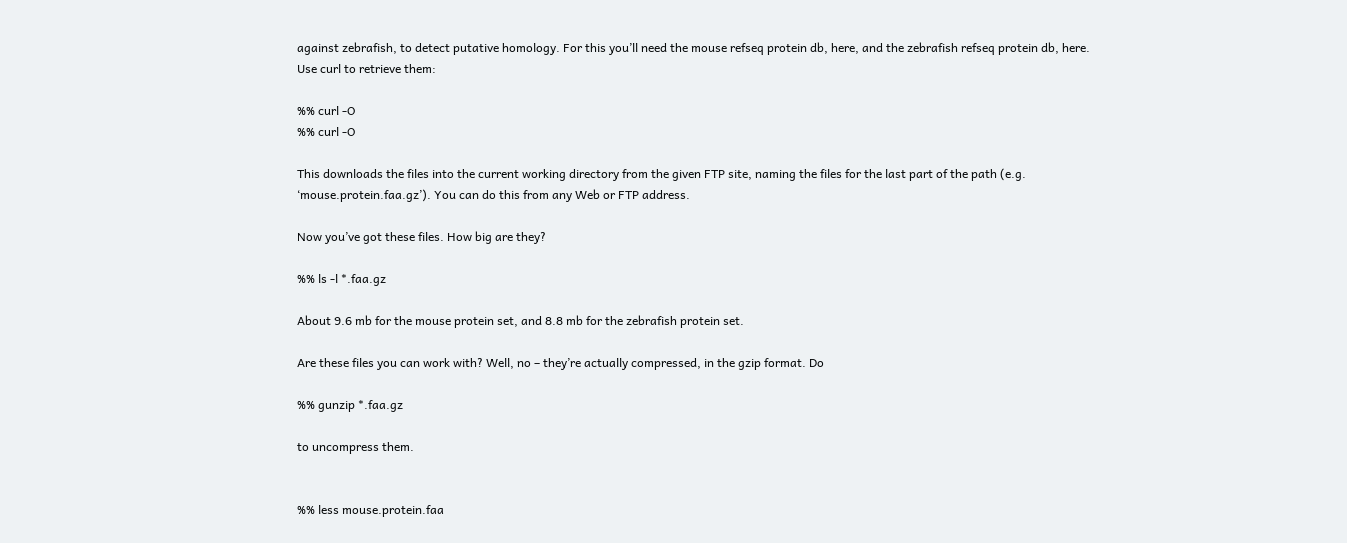against zebrafish, to detect putative homology. For this you’ll need the mouse refseq protein db, here, and the zebrafish refseq protein db, here. Use curl to retrieve them:

%% curl -O
%% curl -O

This downloads the files into the current working directory from the given FTP site, naming the files for the last part of the path (e.g. ‘mouse.protein.faa.gz’). You can do this from any Web or FTP address.

Now you’ve got these files. How big are they?

%% ls -l *.faa.gz

About 9.6 mb for the mouse protein set, and 8.8 mb for the zebrafish protein set.

Are these files you can work with? Well, no – they’re actually compressed, in the gzip format. Do

%% gunzip *.faa.gz

to uncompress them.


%% less mouse.protein.faa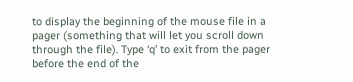to display the beginning of the mouse file in a pager (something that will let you scroll down through the file). Type ‘q’ to exit from the pager before the end of the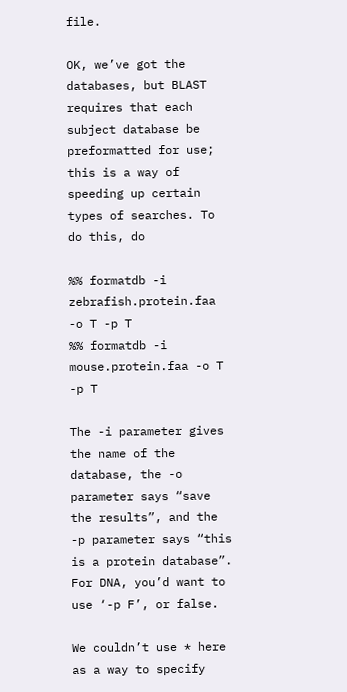file.

OK, we’ve got the databases, but BLAST requires that each subject database be preformatted for use; this is a way of speeding up certain types of searches. To do this, do

%% formatdb -i zebrafish.protein.faa -o T -p T
%% formatdb -i mouse.protein.faa -o T -p T

The -i parameter gives the name of the database, the -o parameter says “save the results”, and the -p parameter says “this is a protein database”. For DNA, you’d want to use ‘-p F’, or false.

We couldn’t use * here as a way to specify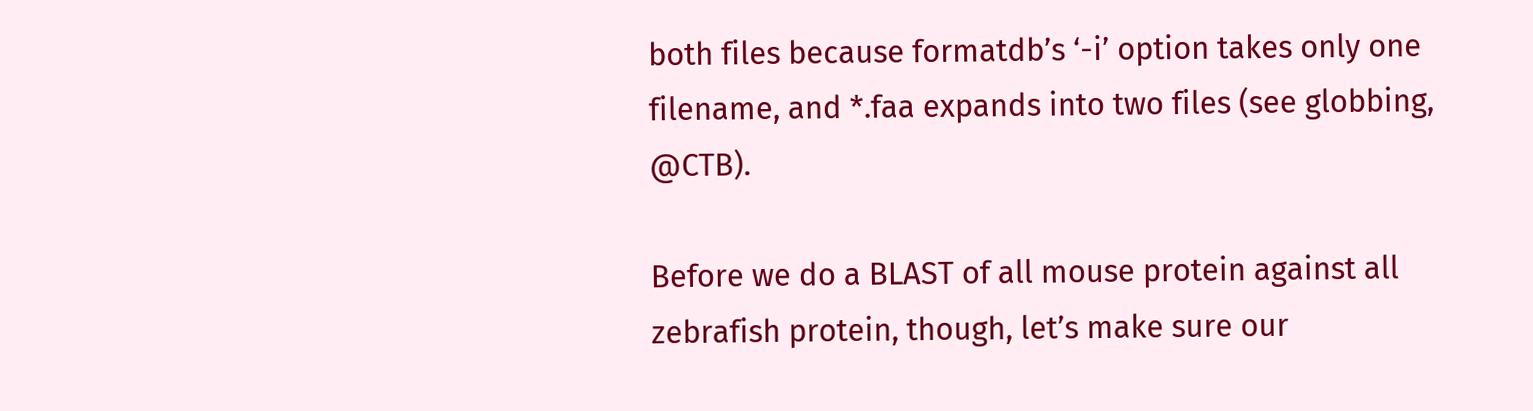both files because formatdb’s ‘-i’ option takes only one filename, and *.faa expands into two files (see globbing, @CTB).

Before we do a BLAST of all mouse protein against all zebrafish protein, though, let’s make sure our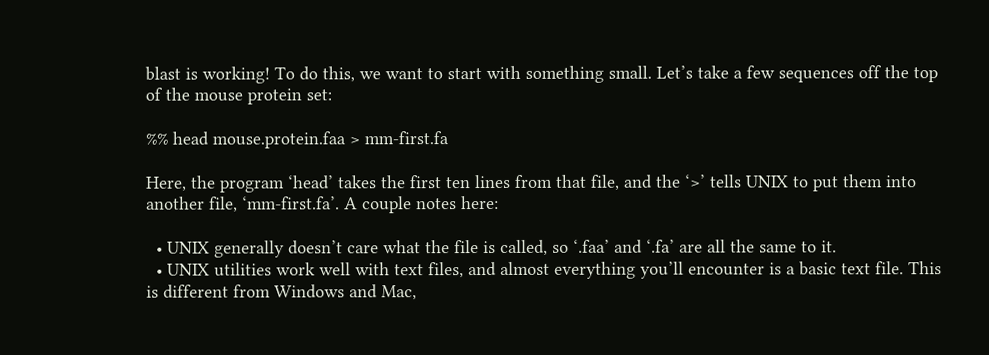blast is working! To do this, we want to start with something small. Let’s take a few sequences off the top of the mouse protein set:

%% head mouse.protein.faa > mm-first.fa

Here, the program ‘head’ takes the first ten lines from that file, and the ‘>’ tells UNIX to put them into another file, ‘mm-first.fa’. A couple notes here:

  • UNIX generally doesn’t care what the file is called, so ‘.faa’ and ‘.fa’ are all the same to it.
  • UNIX utilities work well with text files, and almost everything you’ll encounter is a basic text file. This is different from Windows and Mac,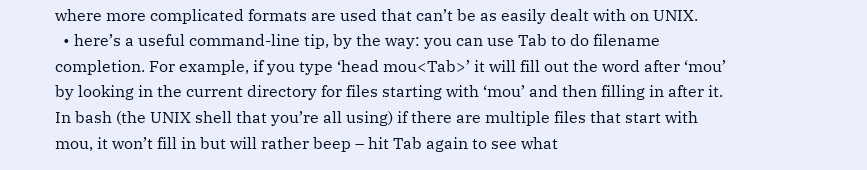where more complicated formats are used that can’t be as easily dealt with on UNIX.
  • here’s a useful command-line tip, by the way: you can use Tab to do filename completion. For example, if you type ‘head mou<Tab>’ it will fill out the word after ‘mou’ by looking in the current directory for files starting with ‘mou’ and then filling in after it. In bash (the UNIX shell that you’re all using) if there are multiple files that start with mou, it won’t fill in but will rather beep – hit Tab again to see what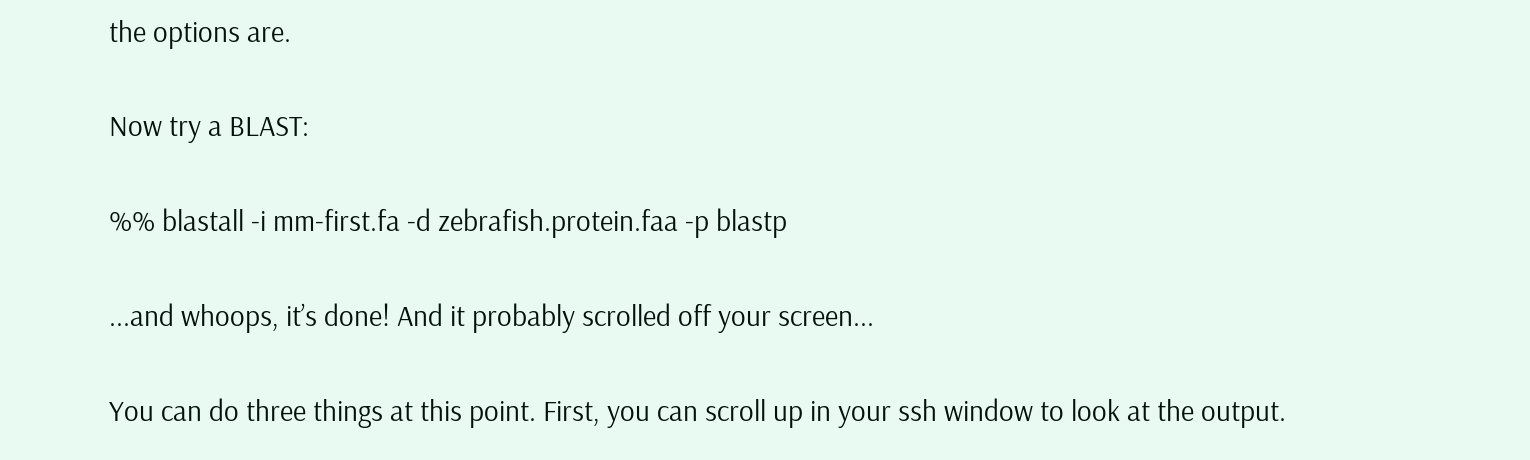the options are.

Now try a BLAST:

%% blastall -i mm-first.fa -d zebrafish.protein.faa -p blastp

...and whoops, it’s done! And it probably scrolled off your screen...

You can do three things at this point. First, you can scroll up in your ssh window to look at the output.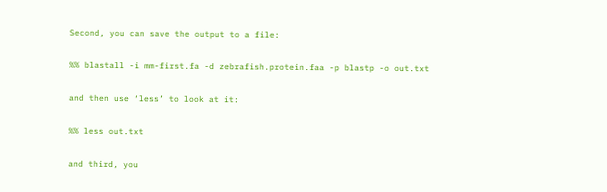Second, you can save the output to a file:

%% blastall -i mm-first.fa -d zebrafish.protein.faa -p blastp -o out.txt

and then use ‘less’ to look at it:

%% less out.txt

and third, you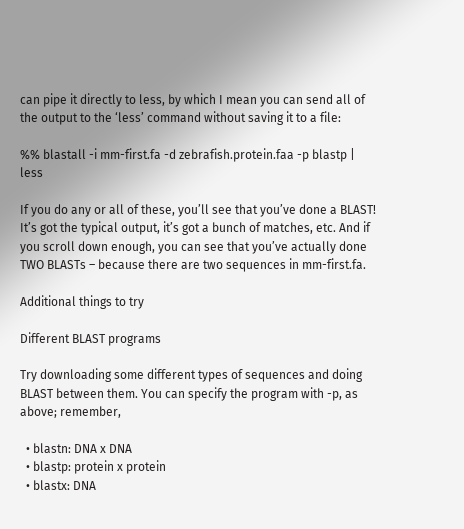can pipe it directly to less, by which I mean you can send all of the output to the ‘less’ command without saving it to a file:

%% blastall -i mm-first.fa -d zebrafish.protein.faa -p blastp | less

If you do any or all of these, you’ll see that you’ve done a BLAST! It’s got the typical output, it’s got a bunch of matches, etc. And if you scroll down enough, you can see that you’ve actually done TWO BLASTs – because there are two sequences in mm-first.fa.

Additional things to try

Different BLAST programs

Try downloading some different types of sequences and doing BLAST between them. You can specify the program with -p, as above; remember,

  • blastn: DNA x DNA
  • blastp: protein x protein
  • blastx: DNA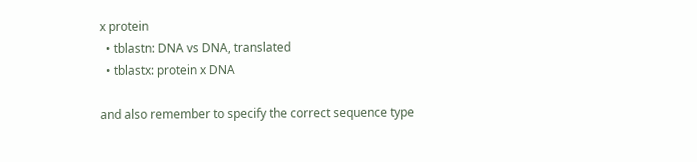x protein
  • tblastn: DNA vs DNA, translated
  • tblastx: protein x DNA

and also remember to specify the correct sequence type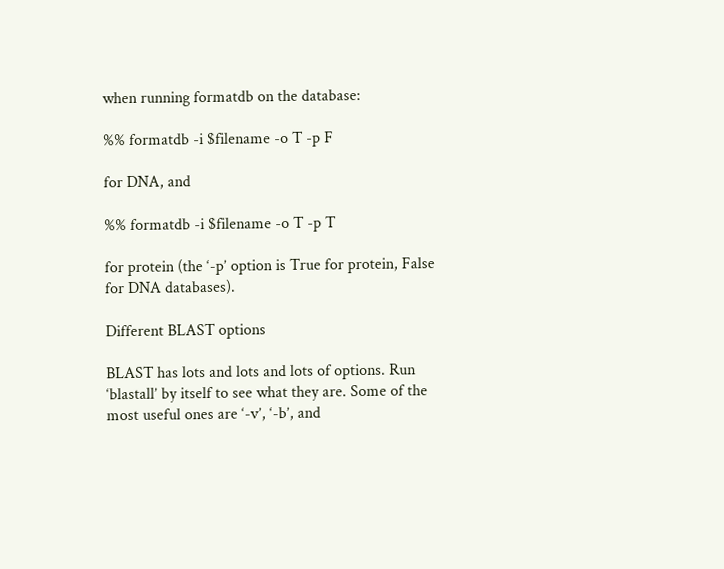when running formatdb on the database:

%% formatdb -i $filename -o T -p F

for DNA, and

%% formatdb -i $filename -o T -p T

for protein (the ‘-p’ option is True for protein, False for DNA databases).

Different BLAST options

BLAST has lots and lots and lots of options. Run ‘blastall’ by itself to see what they are. Some of the most useful ones are ‘-v’, ‘-b’, and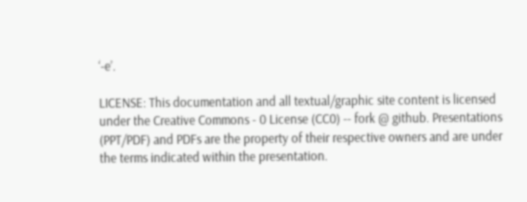‘-e’.

LICENSE: This documentation and all textual/graphic site content is licensed under the Creative Commons - 0 License (CC0) -- fork @ github. Presentations (PPT/PDF) and PDFs are the property of their respective owners and are under the terms indicated within the presentation.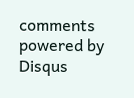comments powered by Disqus